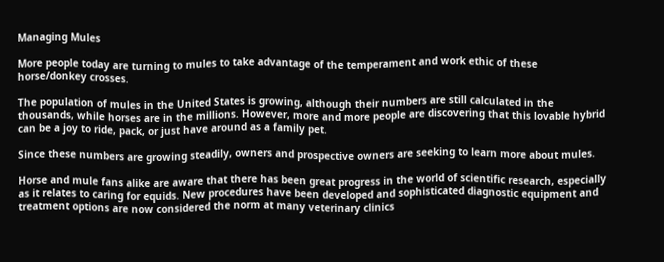Managing Mules

More people today are turning to mules to take advantage of the temperament and work ethic of these horse/donkey crosses.

The population of mules in the United States is growing, although their numbers are still calculated in the thousands, while horses are in the millions. However, more and more people are discovering that this lovable hybrid can be a joy to ride, pack, or just have around as a family pet.

Since these numbers are growing steadily, owners and prospective owners are seeking to learn more about mules.

Horse and mule fans alike are aware that there has been great progress in the world of scientific research, especially as it relates to caring for equids. New procedures have been developed and sophisticated diagnostic equipment and treatment options are now considered the norm at many veterinary clinics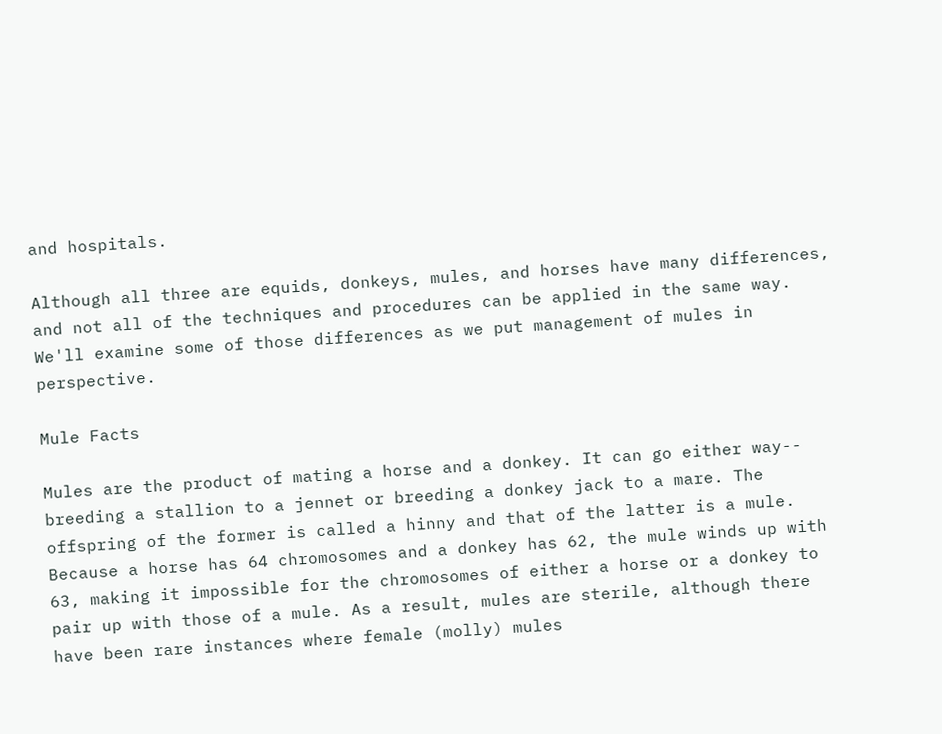and hospitals.

Although all three are equids, donkeys, mules, and horses have many differences, and not all of the techniques and procedures can be applied in the same way. We'll examine some of those differences as we put management of mules in perspective.

Mule Facts

Mules are the product of mating a horse and a donkey. It can go either way-- breeding a stallion to a jennet or breeding a donkey jack to a mare. The offspring of the former is called a hinny and that of the latter is a mule. Because a horse has 64 chromosomes and a donkey has 62, the mule winds up with 63, making it impossible for the chromosomes of either a horse or a donkey to pair up with those of a mule. As a result, mules are sterile, although there have been rare instances where female (molly) mules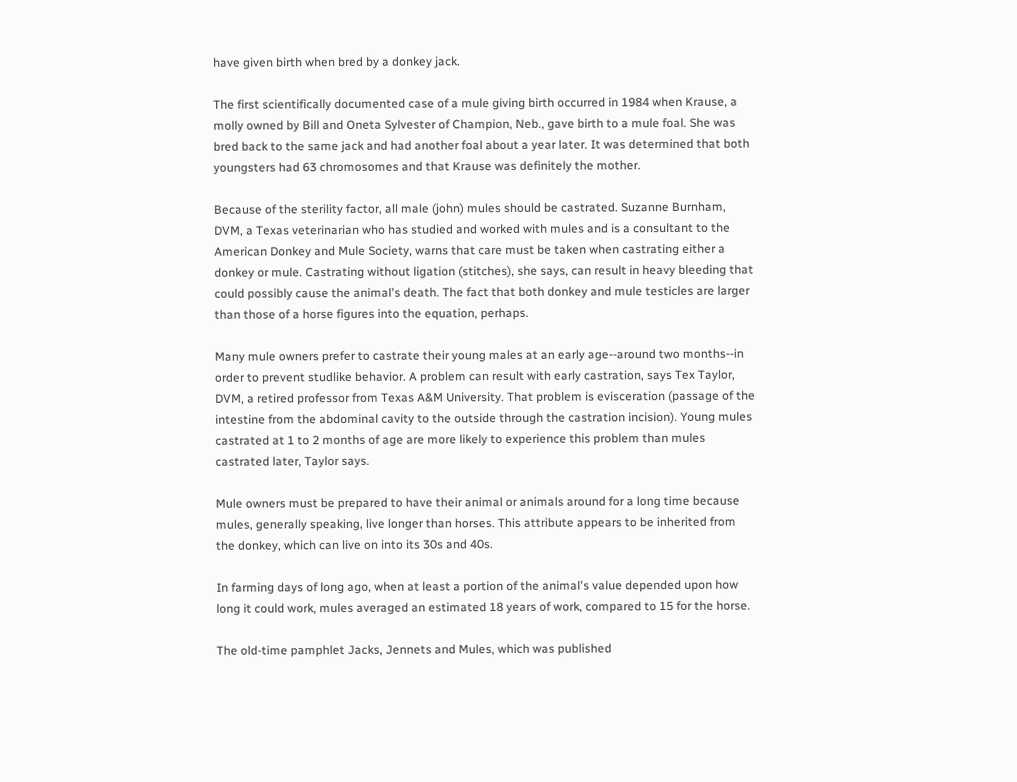have given birth when bred by a donkey jack.

The first scientifically documented case of a mule giving birth occurred in 1984 when Krause, a molly owned by Bill and Oneta Sylvester of Champion, Neb., gave birth to a mule foal. She was bred back to the same jack and had another foal about a year later. It was determined that both youngsters had 63 chromosomes and that Krause was definitely the mother.

Because of the sterility factor, all male (john) mules should be castrated. Suzanne Burnham, DVM, a Texas veterinarian who has studied and worked with mules and is a consultant to the American Donkey and Mule Society, warns that care must be taken when castrating either a donkey or mule. Castrating without ligation (stitches), she says, can result in heavy bleeding that could possibly cause the animal's death. The fact that both donkey and mule testicles are larger than those of a horse figures into the equation, perhaps.

Many mule owners prefer to castrate their young males at an early age--around two months--in order to prevent studlike behavior. A problem can result with early castration, says Tex Taylor, DVM, a retired professor from Texas A&M University. That problem is evisceration (passage of the intestine from the abdominal cavity to the outside through the castration incision). Young mules castrated at 1 to 2 months of age are more likely to experience this problem than mules castrated later, Taylor says.

Mule owners must be prepared to have their animal or animals around for a long time because mules, generally speaking, live longer than horses. This attribute appears to be inherited from the donkey, which can live on into its 30s and 40s.

In farming days of long ago, when at least a portion of the animal's value depended upon how long it could work, mules averaged an estimated 18 years of work, compared to 15 for the horse.

The old-time pamphlet Jacks, Jennets and Mules, which was published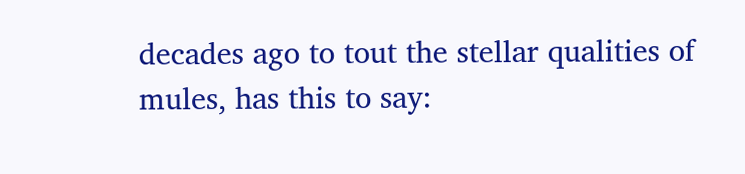decades ago to tout the stellar qualities of mules, has this to say: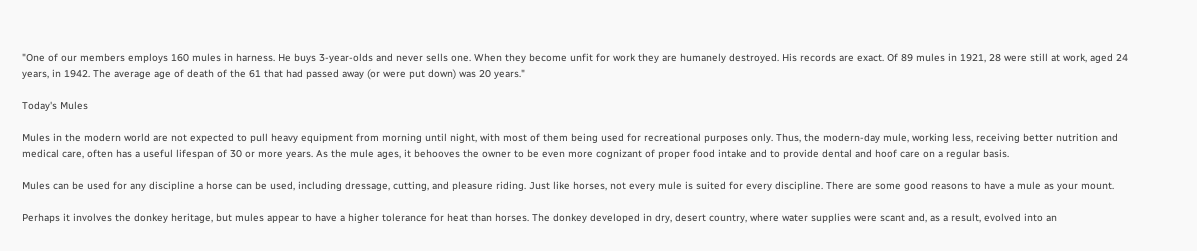"One of our members employs 160 mules in harness. He buys 3-year-olds and never sells one. When they become unfit for work they are humanely destroyed. His records are exact. Of 89 mules in 1921, 28 were still at work, aged 24 years, in 1942. The average age of death of the 61 that had passed away (or were put down) was 20 years."

Today's Mules

Mules in the modern world are not expected to pull heavy equipment from morning until night, with most of them being used for recreational purposes only. Thus, the modern-day mule, working less, receiving better nutrition and medical care, often has a useful lifespan of 30 or more years. As the mule ages, it behooves the owner to be even more cognizant of proper food intake and to provide dental and hoof care on a regular basis.

Mules can be used for any discipline a horse can be used, including dressage, cutting, and pleasure riding. Just like horses, not every mule is suited for every discipline. There are some good reasons to have a mule as your mount.

Perhaps it involves the donkey heritage, but mules appear to have a higher tolerance for heat than horses. The donkey developed in dry, desert country, where water supplies were scant and, as a result, evolved into an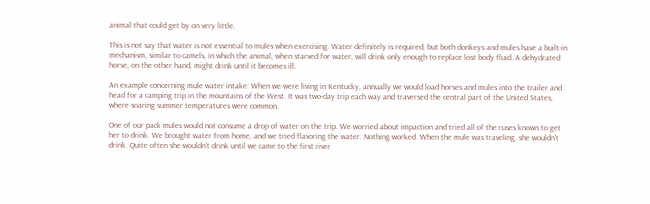animal that could get by on very little.

This is not say that water is not essential to mules when exercising. Water definitely is required, but both donkeys and mules have a built-in mechanism, similar to camels, in which the animal, when starved for water, will drink only enough to replace lost body fluid. A dehydrated horse, on the other hand, might drink until it becomes ill.

An example concerning mule water intake: When we were living in Kentucky, annually we would load horses and mules into the trailer and head for a camping trip in the mountains of the West. It was two-day trip each way and traversed the central part of the United States, where soaring summer temperatures were common.

One of our pack mules would not consume a drop of water on the trip. We worried about impaction and tried all of the ruses known to get her to drink. We brought water from home, and we tried flavoring the water. Nothing worked. When the mule was traveling, she wouldn't drink. Quite often she wouldn't drink until we came to the first river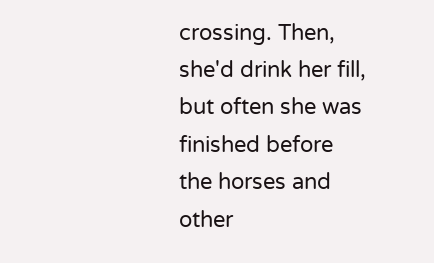crossing. Then, she'd drink her fill, but often she was finished before the horses and other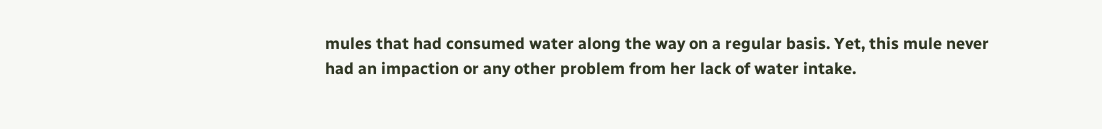mules that had consumed water along the way on a regular basis. Yet, this mule never had an impaction or any other problem from her lack of water intake.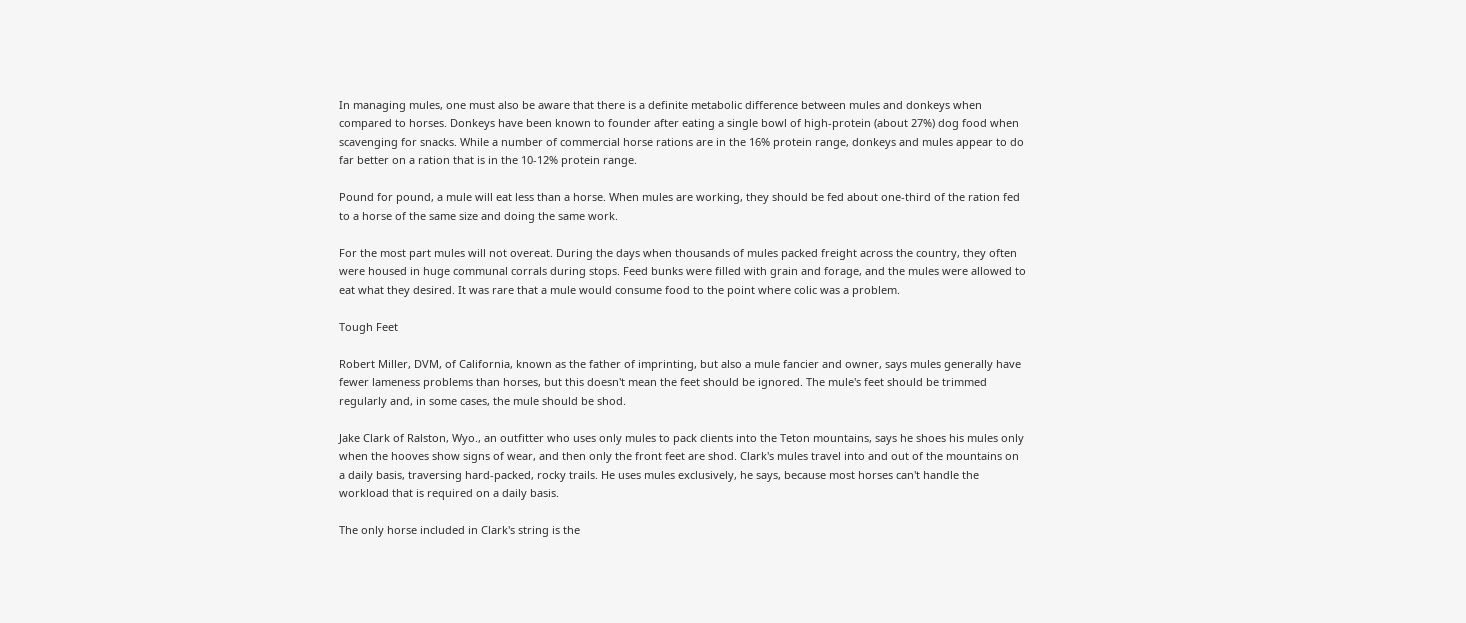In managing mules, one must also be aware that there is a definite metabolic difference between mules and donkeys when compared to horses. Donkeys have been known to founder after eating a single bowl of high-protein (about 27%) dog food when scavenging for snacks. While a number of commercial horse rations are in the 16% protein range, donkeys and mules appear to do far better on a ration that is in the 10-12% protein range.

Pound for pound, a mule will eat less than a horse. When mules are working, they should be fed about one-third of the ration fed to a horse of the same size and doing the same work.

For the most part mules will not overeat. During the days when thousands of mules packed freight across the country, they often were housed in huge communal corrals during stops. Feed bunks were filled with grain and forage, and the mules were allowed to eat what they desired. It was rare that a mule would consume food to the point where colic was a problem.

Tough Feet

Robert Miller, DVM, of California, known as the father of imprinting, but also a mule fancier and owner, says mules generally have fewer lameness problems than horses, but this doesn't mean the feet should be ignored. The mule's feet should be trimmed regularly and, in some cases, the mule should be shod.

Jake Clark of Ralston, Wyo., an outfitter who uses only mules to pack clients into the Teton mountains, says he shoes his mules only when the hooves show signs of wear, and then only the front feet are shod. Clark's mules travel into and out of the mountains on a daily basis, traversing hard-packed, rocky trails. He uses mules exclusively, he says, because most horses can't handle the workload that is required on a daily basis.

The only horse included in Clark's string is the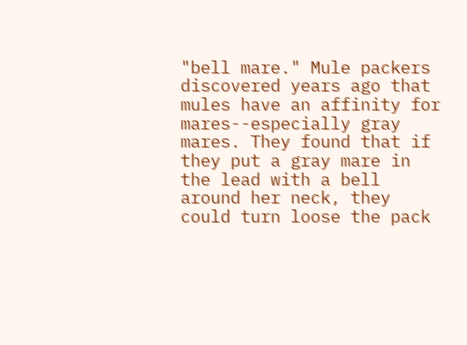"bell mare." Mule packers discovered years ago that mules have an affinity for mares--especially gray mares. They found that if they put a gray mare in the lead with a bell around her neck, they could turn loose the pack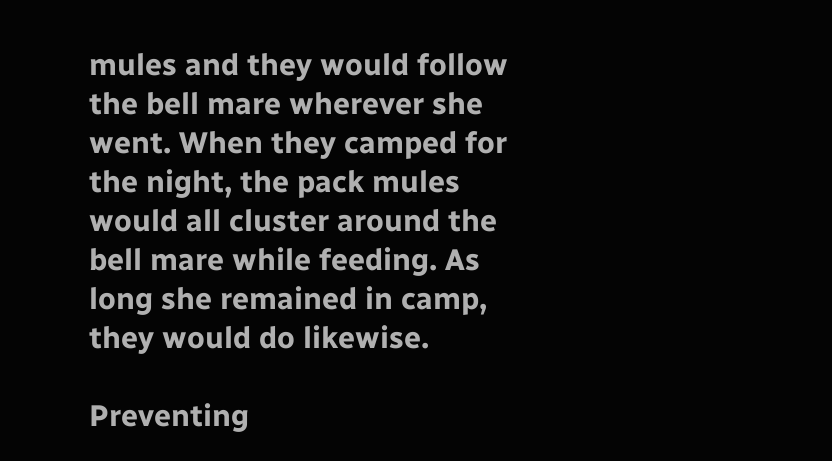mules and they would follow the bell mare wherever she went. When they camped for the night, the pack mules would all cluster around the bell mare while feeding. As long she remained in camp, they would do likewise.

Preventing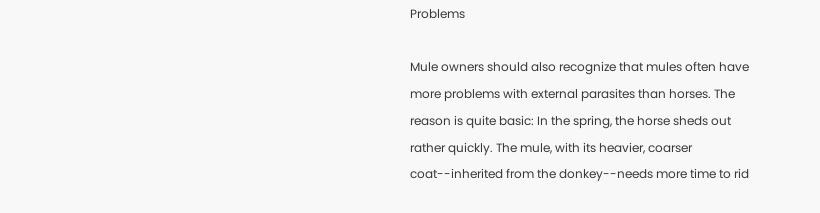Problems

Mule owners should also recognize that mules often have more problems with external parasites than horses. The reason is quite basic: In the spring, the horse sheds out rather quickly. The mule, with its heavier, coarser coat--inherited from the donkey--needs more time to rid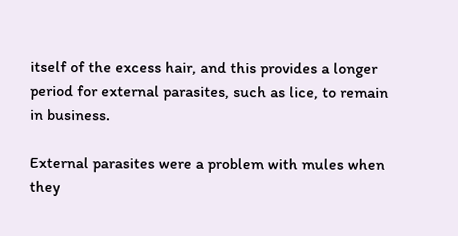itself of the excess hair, and this provides a longer period for external parasites, such as lice, to remain in business.

External parasites were a problem with mules when they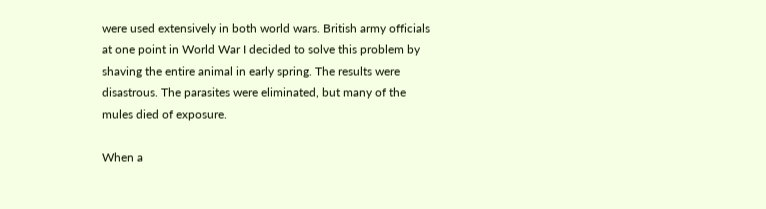were used extensively in both world wars. British army officials at one point in World War I decided to solve this problem by shaving the entire animal in early spring. The results were disastrous. The parasites were eliminated, but many of the mules died of exposure.

When a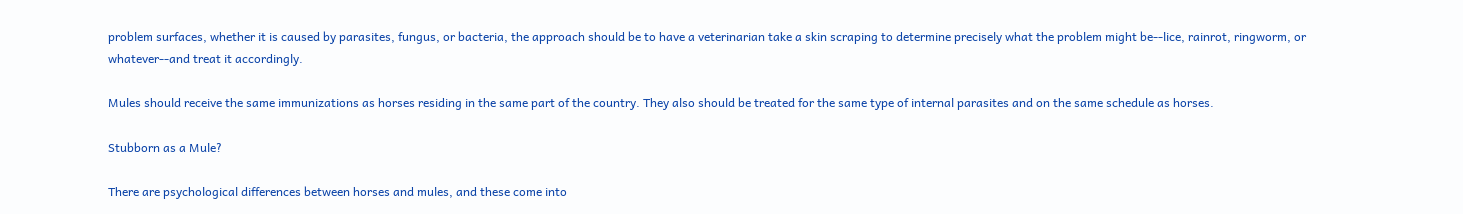problem surfaces, whether it is caused by parasites, fungus, or bacteria, the approach should be to have a veterinarian take a skin scraping to determine precisely what the problem might be--lice, rainrot, ringworm, or whatever--and treat it accordingly.

Mules should receive the same immunizations as horses residing in the same part of the country. They also should be treated for the same type of internal parasites and on the same schedule as horses.

Stubborn as a Mule?

There are psychological differences between horses and mules, and these come into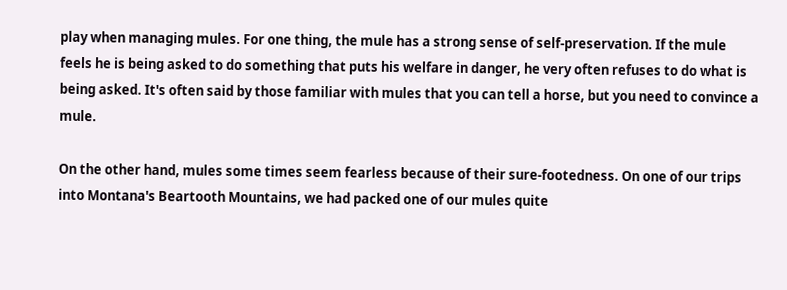play when managing mules. For one thing, the mule has a strong sense of self-preservation. If the mule feels he is being asked to do something that puts his welfare in danger, he very often refuses to do what is being asked. It's often said by those familiar with mules that you can tell a horse, but you need to convince a mule.

On the other hand, mules some times seem fearless because of their sure-footedness. On one of our trips into Montana's Beartooth Mountains, we had packed one of our mules quite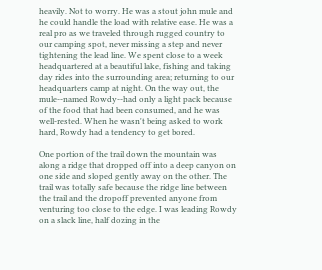heavily. Not to worry. He was a stout john mule and he could handle the load with relative ease. He was a real pro as we traveled through rugged country to our camping spot, never missing a step and never tightening the lead line. We spent close to a week headquartered at a beautiful lake, fishing and taking day rides into the surrounding area; returning to our headquarters camp at night. On the way out, the mule--named Rowdy--had only a light pack because of the food that had been consumed, and he was well-rested. When he wasn't being asked to work hard, Rowdy had a tendency to get bored.

One portion of the trail down the mountain was along a ridge that dropped off into a deep canyon on one side and sloped gently away on the other. The trail was totally safe because the ridge line between the trail and the dropoff prevented anyone from venturing too close to the edge. I was leading Rowdy on a slack line, half dozing in the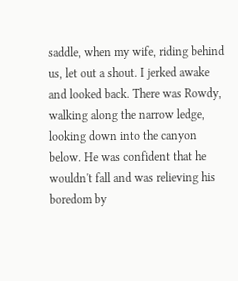saddle, when my wife, riding behind us, let out a shout. I jerked awake and looked back. There was Rowdy, walking along the narrow ledge, looking down into the canyon below. He was confident that he wouldn't fall and was relieving his boredom by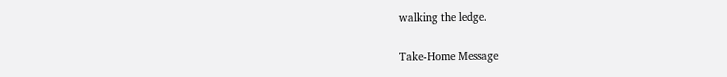walking the ledge.

Take-Home Message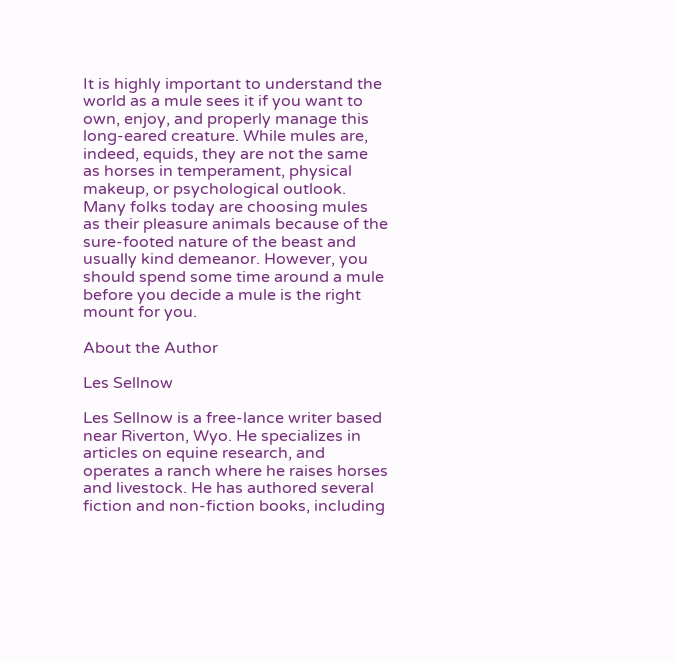It is highly important to understand the world as a mule sees it if you want to own, enjoy, and properly manage this long-eared creature. While mules are, indeed, equids, they are not the same as horses in temperament, physical makeup, or psychological outlook. Many folks today are choosing mules as their pleasure animals because of the sure-footed nature of the beast and usually kind demeanor. However, you should spend some time around a mule before you decide a mule is the right mount for you.

About the Author

Les Sellnow

Les Sellnow is a free-lance writer based near Riverton, Wyo. He specializes in articles on equine research, and operates a ranch where he raises horses and livestock. He has authored several fiction and non-fiction books, including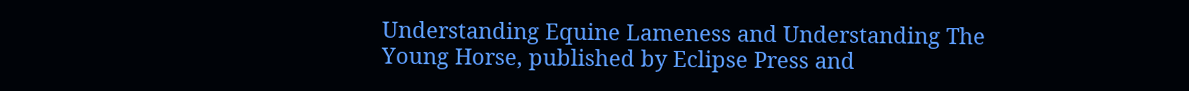Understanding Equine Lameness and Understanding The Young Horse, published by Eclipse Press and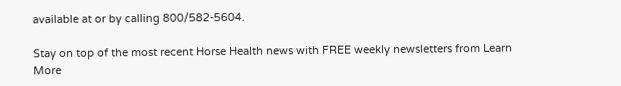available at or by calling 800/582-5604.

Stay on top of the most recent Horse Health news with FREE weekly newsletters from Learn More